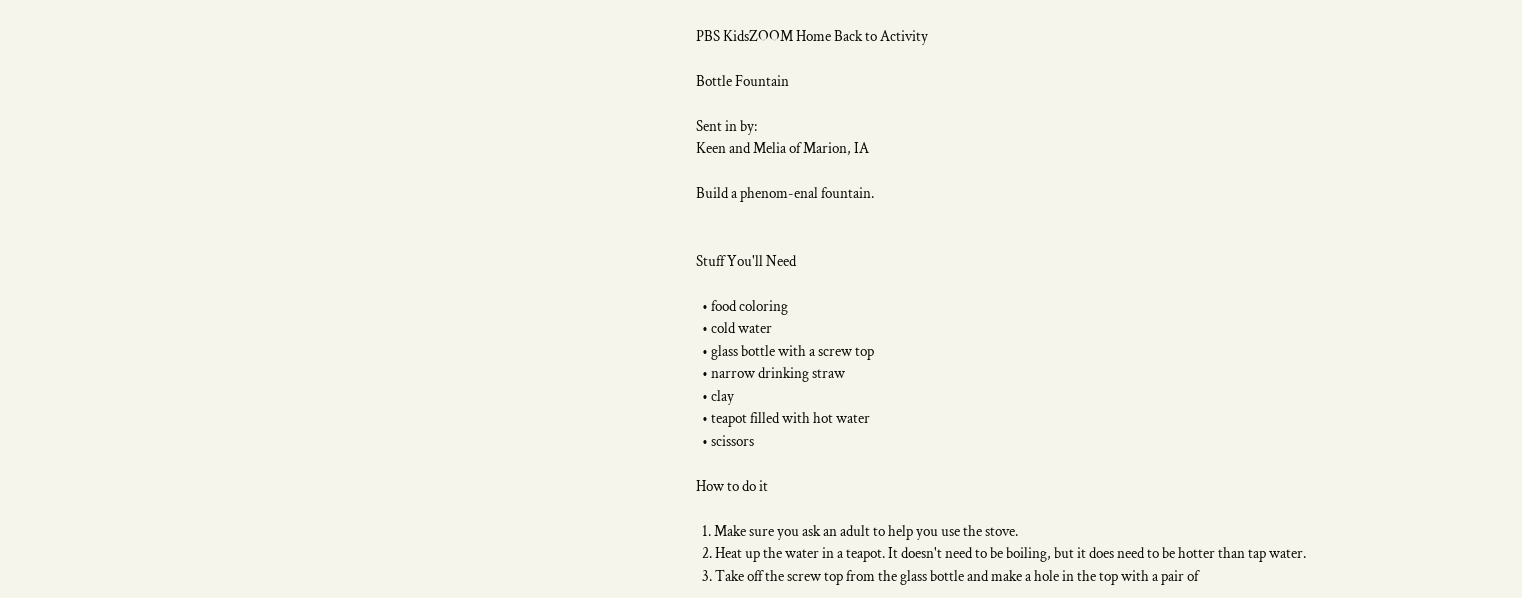PBS KidsZOOM Home Back to Activity

Bottle Fountain

Sent in by:
Keen and Melia of Marion, IA

Build a phenom-enal fountain.


Stuff You'll Need

  • food coloring
  • cold water
  • glass bottle with a screw top
  • narrow drinking straw
  • clay
  • teapot filled with hot water
  • scissors

How to do it

  1. Make sure you ask an adult to help you use the stove.
  2. Heat up the water in a teapot. It doesn't need to be boiling, but it does need to be hotter than tap water.
  3. Take off the screw top from the glass bottle and make a hole in the top with a pair of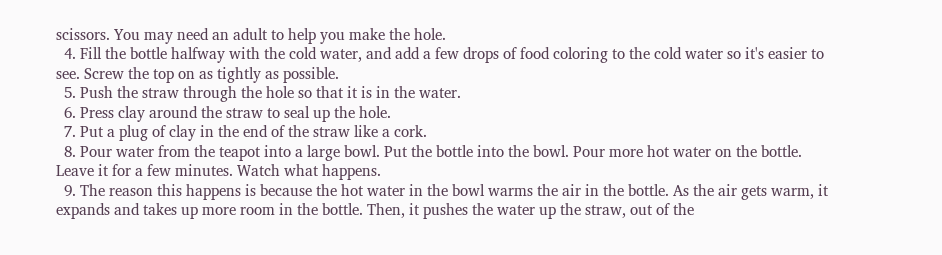scissors. You may need an adult to help you make the hole.
  4. Fill the bottle halfway with the cold water, and add a few drops of food coloring to the cold water so it's easier to see. Screw the top on as tightly as possible.
  5. Push the straw through the hole so that it is in the water.
  6. Press clay around the straw to seal up the hole.
  7. Put a plug of clay in the end of the straw like a cork.
  8. Pour water from the teapot into a large bowl. Put the bottle into the bowl. Pour more hot water on the bottle. Leave it for a few minutes. Watch what happens.
  9. The reason this happens is because the hot water in the bowl warms the air in the bottle. As the air gets warm, it expands and takes up more room in the bottle. Then, it pushes the water up the straw, out of the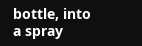bottle, into a spray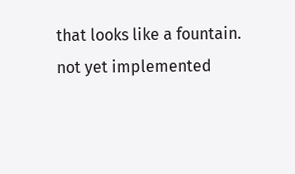that looks like a fountain.
not yet implemented